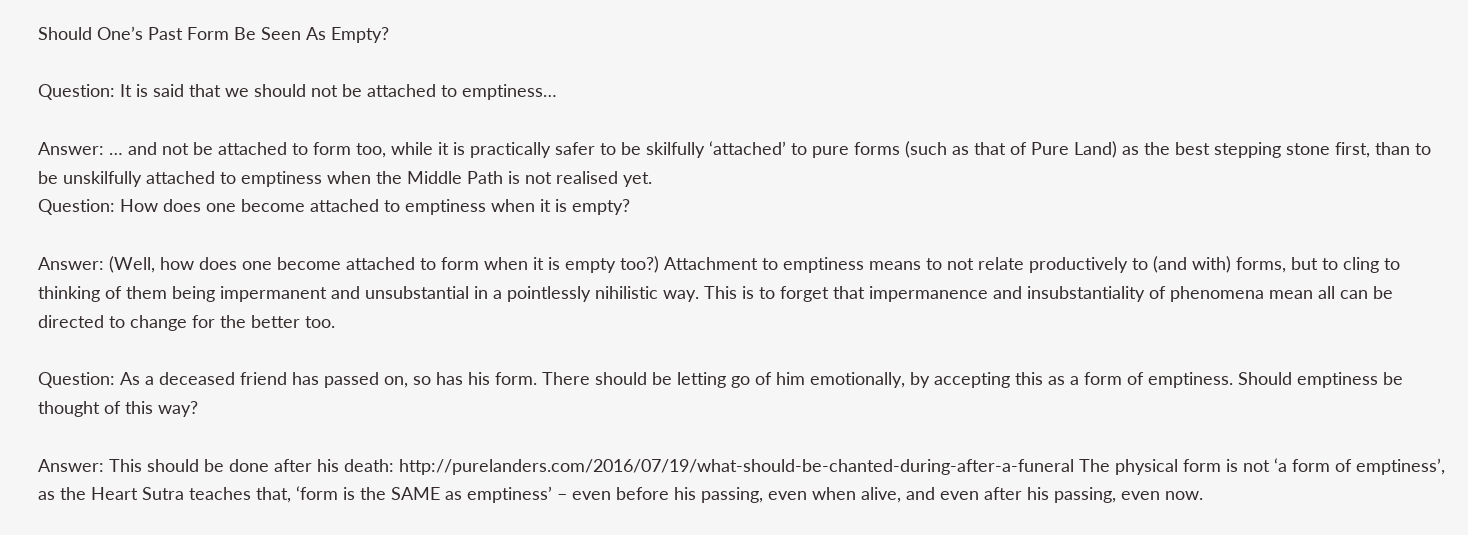Should One’s Past Form Be Seen As Empty?

Question: It is said that we should not be attached to emptiness…

Answer: … and not be attached to form too, while it is practically safer to be skilfully ‘attached’ to pure forms (such as that of Pure Land) as the best stepping stone first, than to be unskilfully attached to emptiness when the Middle Path is not realised yet.
Question: How does one become attached to emptiness when it is empty?

Answer: (Well, how does one become attached to form when it is empty too?) Attachment to emptiness means to not relate productively to (and with) forms, but to cling to thinking of them being impermanent and unsubstantial in a pointlessly nihilistic way. This is to forget that impermanence and insubstantiality of phenomena mean all can be directed to change for the better too.

Question: As a deceased friend has passed on, so has his form. There should be letting go of him emotionally, by accepting this as a form of emptiness. Should emptiness be thought of this way?

Answer: This should be done after his death: http://purelanders.com/2016/07/19/what-should-be-chanted-during-after-a-funeral The physical form is not ‘a form of emptiness’, as the Heart Sutra teaches that, ‘form is the SAME as emptiness’ – even before his passing, even when alive, and even after his passing, even now.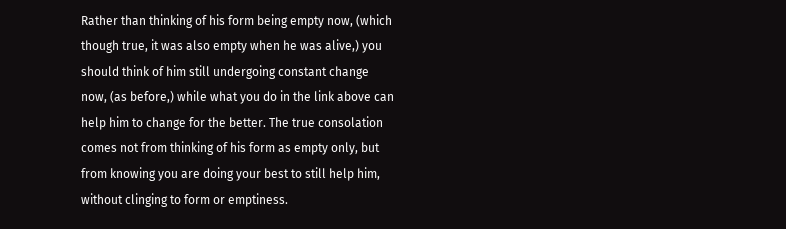Rather than thinking of his form being empty now, (which though true, it was also empty when he was alive,) you should think of him still undergoing constant change now, (as before,) while what you do in the link above can help him to change for the better. The true consolation comes not from thinking of his form as empty only, but from knowing you are doing your best to still help him, without clinging to form or emptiness.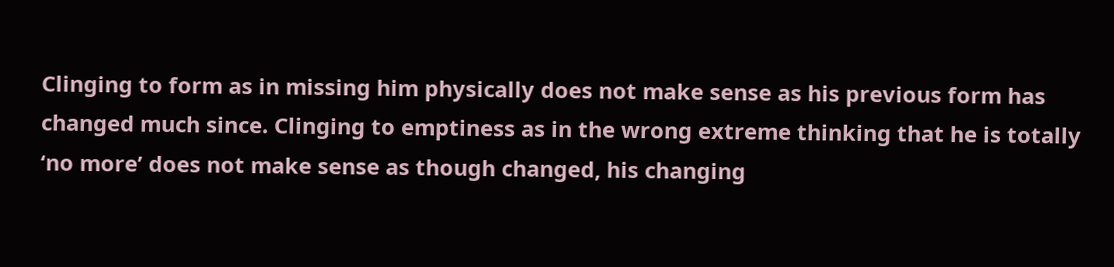Clinging to form as in missing him physically does not make sense as his previous form has changed much since. Clinging to emptiness as in the wrong extreme thinking that he is totally ‘no more’ does not make sense as though changed, his changing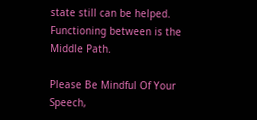state still can be helped. Functioning between is the Middle Path.

Please Be Mindful Of Your Speech,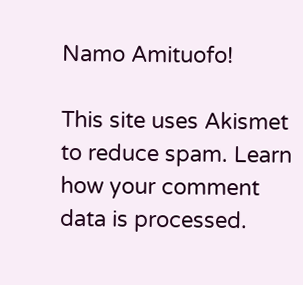Namo Amituofo!

This site uses Akismet to reduce spam. Learn how your comment data is processed.